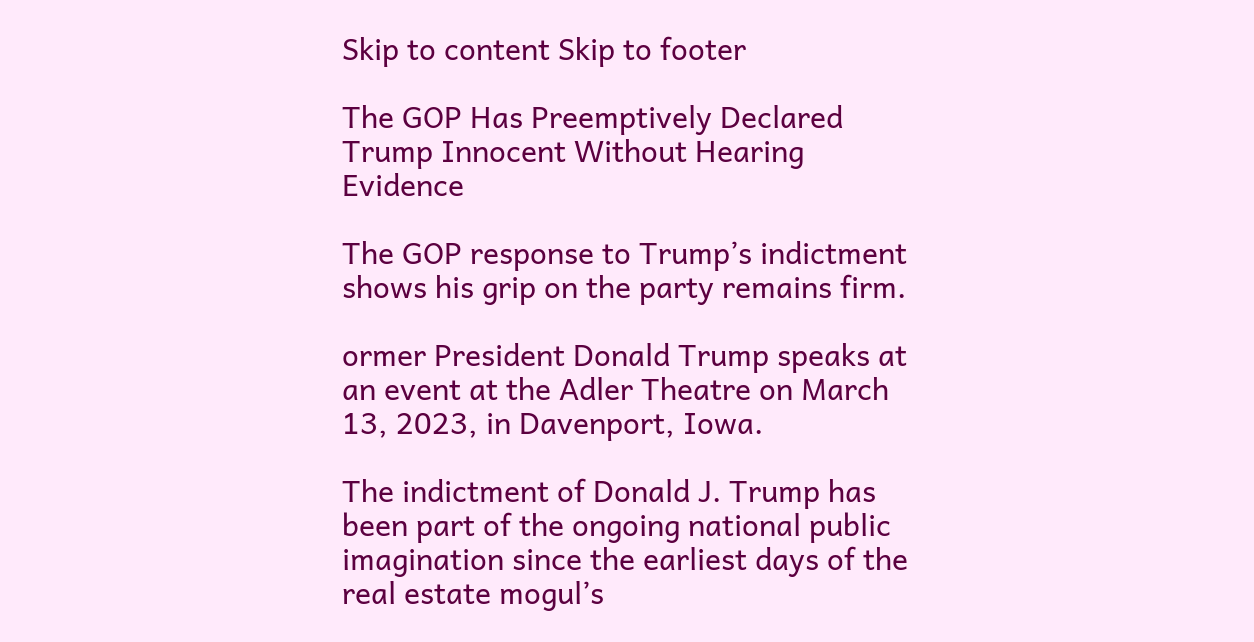Skip to content Skip to footer

The GOP Has Preemptively Declared Trump Innocent Without Hearing Evidence

The GOP response to Trump’s indictment shows his grip on the party remains firm.

ormer President Donald Trump speaks at an event at the Adler Theatre on March 13, 2023, in Davenport, Iowa.

The indictment of Donald J. Trump has been part of the ongoing national public imagination since the earliest days of the real estate mogul’s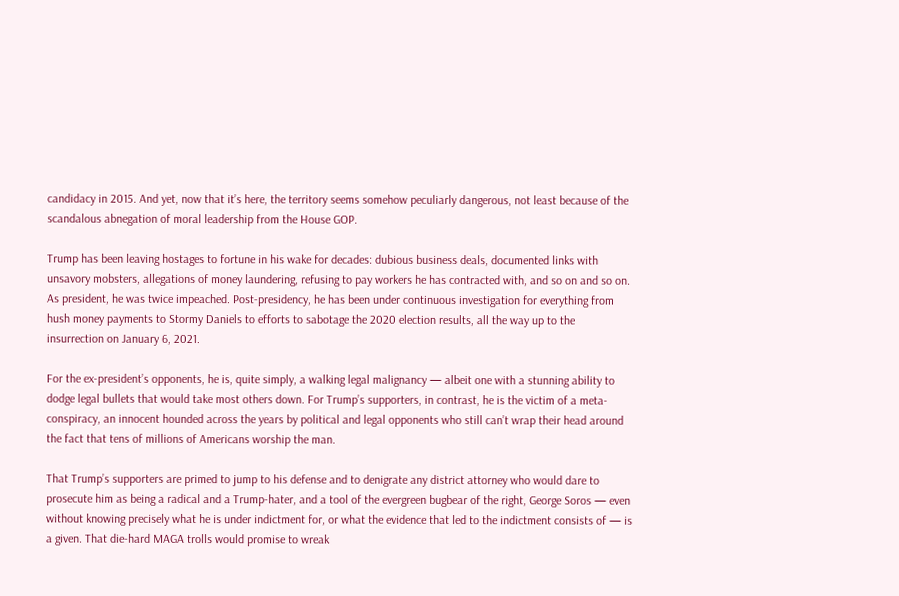candidacy in 2015. And yet, now that it’s here, the territory seems somehow peculiarly dangerous, not least because of the scandalous abnegation of moral leadership from the House GOP.

Trump has been leaving hostages to fortune in his wake for decades: dubious business deals, documented links with unsavory mobsters, allegations of money laundering, refusing to pay workers he has contracted with, and so on and so on. As president, he was twice impeached. Post-presidency, he has been under continuous investigation for everything from hush money payments to Stormy Daniels to efforts to sabotage the 2020 election results, all the way up to the insurrection on January 6, 2021.

For the ex-president’s opponents, he is, quite simply, a walking legal malignancy — albeit one with a stunning ability to dodge legal bullets that would take most others down. For Trump’s supporters, in contrast, he is the victim of a meta-conspiracy, an innocent hounded across the years by political and legal opponents who still can’t wrap their head around the fact that tens of millions of Americans worship the man.

That Trump’s supporters are primed to jump to his defense and to denigrate any district attorney who would dare to prosecute him as being a radical and a Trump-hater, and a tool of the evergreen bugbear of the right, George Soros — even without knowing precisely what he is under indictment for, or what the evidence that led to the indictment consists of — is a given. That die-hard MAGA trolls would promise to wreak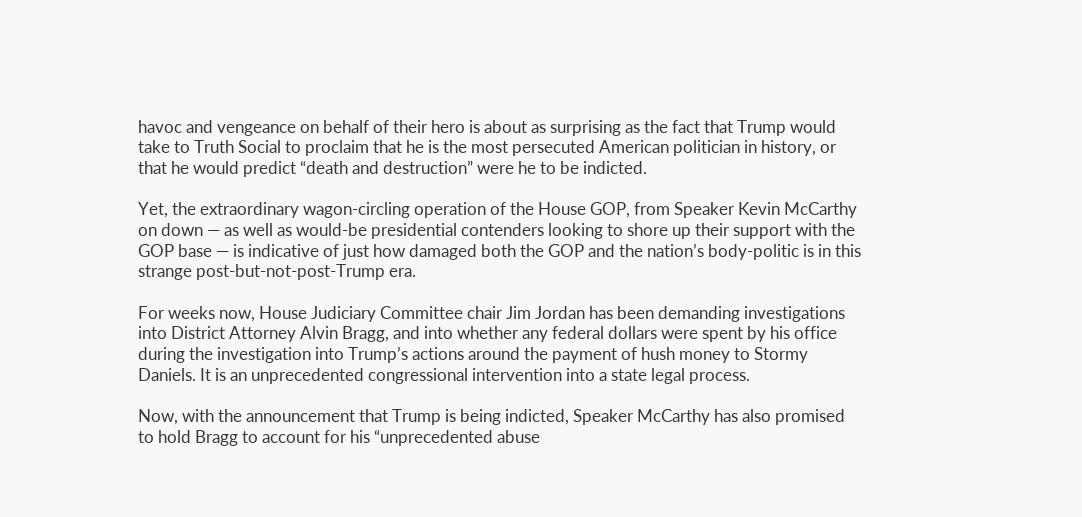havoc and vengeance on behalf of their hero is about as surprising as the fact that Trump would take to Truth Social to proclaim that he is the most persecuted American politician in history, or that he would predict “death and destruction” were he to be indicted.

Yet, the extraordinary wagon-circling operation of the House GOP, from Speaker Kevin McCarthy on down — as well as would-be presidential contenders looking to shore up their support with the GOP base — is indicative of just how damaged both the GOP and the nation’s body-politic is in this strange post-but-not-post-Trump era.

For weeks now, House Judiciary Committee chair Jim Jordan has been demanding investigations into District Attorney Alvin Bragg, and into whether any federal dollars were spent by his office during the investigation into Trump’s actions around the payment of hush money to Stormy Daniels. It is an unprecedented congressional intervention into a state legal process.

Now, with the announcement that Trump is being indicted, Speaker McCarthy has also promised to hold Bragg to account for his “unprecedented abuse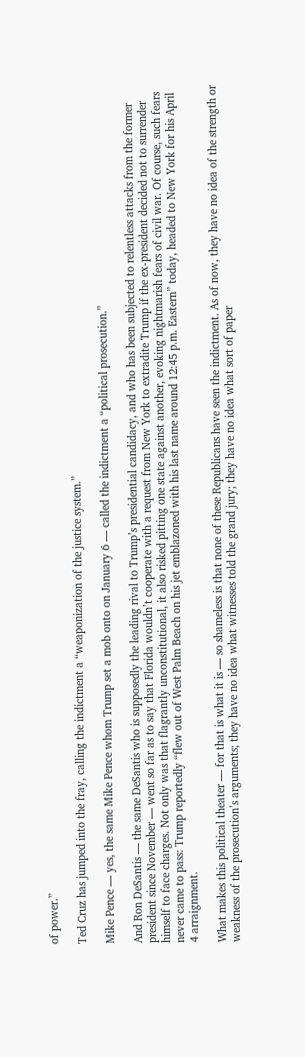of power.”

Ted Cruz has jumped into the fray, calling the indictment a “weaponization of the justice system.”

Mike Pence — yes, the same Mike Pence whom Trump set a mob onto on January 6 — called the indictment a “political prosecution.”

And Ron DeSantis — the same DeSantis who is supposedly the leading rival to Trump’s presidential candidacy, and who has been subjected to relentless attacks from the former president since November — went so far as to say that Florida wouldn’t cooperate with a request from New York to extradite Trump if the ex-president decided not to surrender himself to face charges. Not only was that flagrantly unconstitutional, it also risked pitting one state against another, evoking nightmarish fears of civil war. Of course, such fears never came to pass: Trump reportedly “flew out of West Palm Beach on his jet emblazoned with his last name around 12:45 p.m. Eastern” today, headed to New York for his April 4 arraignment.

What makes this political theater — for that is what it is — so shameless is that none of these Republicans have seen the indictment. As of now, they have no idea of the strength or weakness of the prosecution’s arguments; they have no idea what witnesses told the grand jury; they have no idea what sort of paper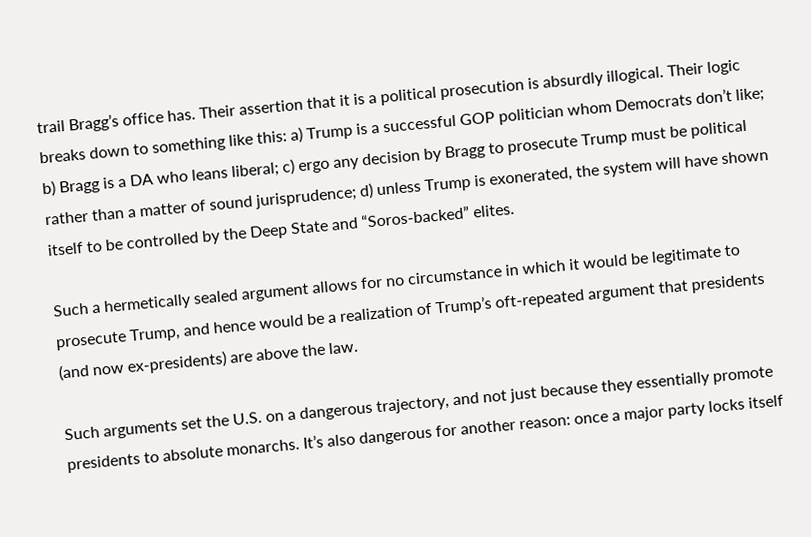trail Bragg’s office has. Their assertion that it is a political prosecution is absurdly illogical. Their logic breaks down to something like this: a) Trump is a successful GOP politician whom Democrats don’t like; b) Bragg is a DA who leans liberal; c) ergo any decision by Bragg to prosecute Trump must be political rather than a matter of sound jurisprudence; d) unless Trump is exonerated, the system will have shown itself to be controlled by the Deep State and “Soros-backed” elites.

Such a hermetically sealed argument allows for no circumstance in which it would be legitimate to prosecute Trump, and hence would be a realization of Trump’s oft-repeated argument that presidents (and now ex-presidents) are above the law.

Such arguments set the U.S. on a dangerous trajectory, and not just because they essentially promote presidents to absolute monarchs. It’s also dangerous for another reason: once a major party locks itself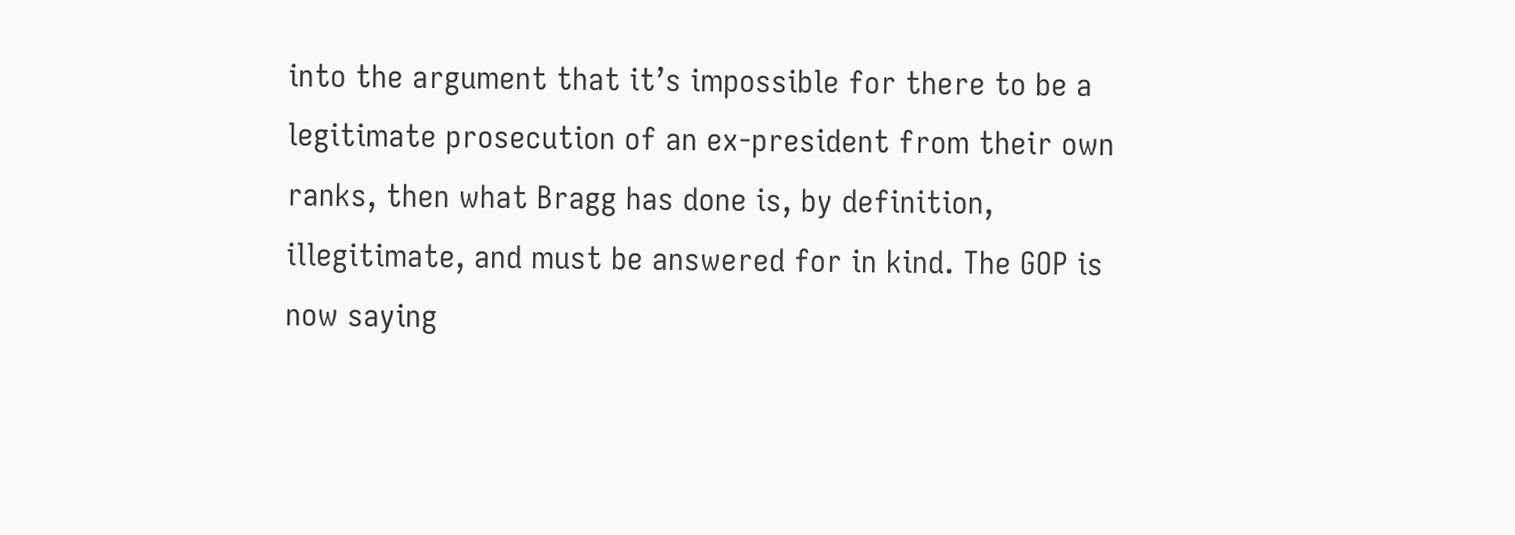into the argument that it’s impossible for there to be a legitimate prosecution of an ex-president from their own ranks, then what Bragg has done is, by definition, illegitimate, and must be answered for in kind. The GOP is now saying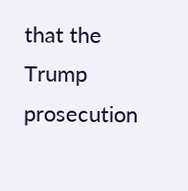that the Trump prosecution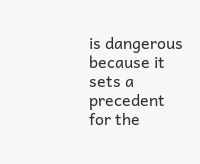is dangerous because it sets a precedent for the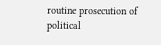routine prosecution of political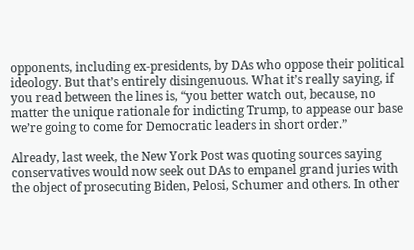opponents, including ex-presidents, by DAs who oppose their political ideology. But that’s entirely disingenuous. What it’s really saying, if you read between the lines is, “you better watch out, because, no matter the unique rationale for indicting Trump, to appease our base we’re going to come for Democratic leaders in short order.”

Already, last week, the New York Post was quoting sources saying conservatives would now seek out DAs to empanel grand juries with the object of prosecuting Biden, Pelosi, Schumer and others. In other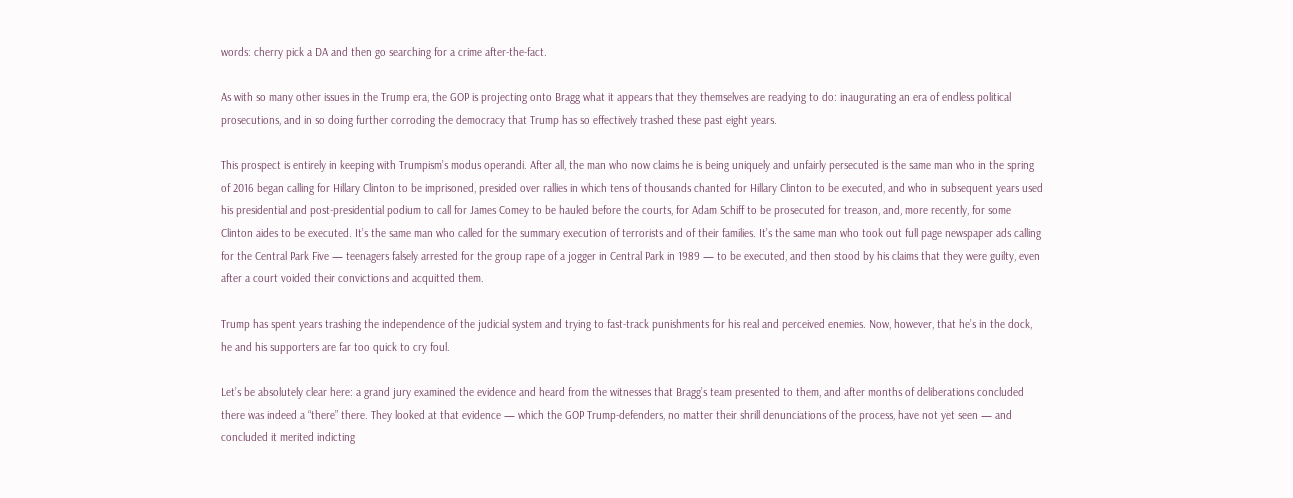words: cherry pick a DA and then go searching for a crime after-the-fact.

As with so many other issues in the Trump era, the GOP is projecting onto Bragg what it appears that they themselves are readying to do: inaugurating an era of endless political prosecutions, and in so doing further corroding the democracy that Trump has so effectively trashed these past eight years.

This prospect is entirely in keeping with Trumpism’s modus operandi. After all, the man who now claims he is being uniquely and unfairly persecuted is the same man who in the spring of 2016 began calling for Hillary Clinton to be imprisoned, presided over rallies in which tens of thousands chanted for Hillary Clinton to be executed, and who in subsequent years used his presidential and post-presidential podium to call for James Comey to be hauled before the courts, for Adam Schiff to be prosecuted for treason, and, more recently, for some Clinton aides to be executed. It’s the same man who called for the summary execution of terrorists and of their families. It’s the same man who took out full page newspaper ads calling for the Central Park Five — teenagers falsely arrested for the group rape of a jogger in Central Park in 1989 — to be executed, and then stood by his claims that they were guilty, even after a court voided their convictions and acquitted them.

Trump has spent years trashing the independence of the judicial system and trying to fast-track punishments for his real and perceived enemies. Now, however, that he’s in the dock, he and his supporters are far too quick to cry foul.

Let’s be absolutely clear here: a grand jury examined the evidence and heard from the witnesses that Bragg’s team presented to them, and after months of deliberations concluded there was indeed a “there” there. They looked at that evidence — which the GOP Trump-defenders, no matter their shrill denunciations of the process, have not yet seen — and concluded it merited indicting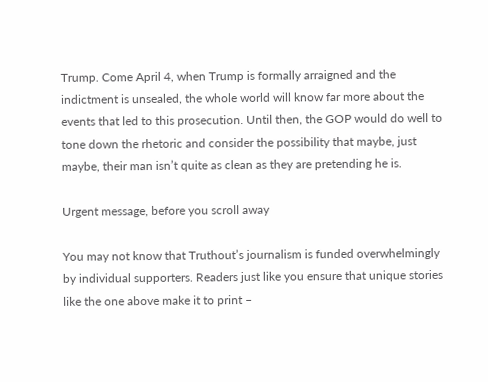Trump. Come April 4, when Trump is formally arraigned and the indictment is unsealed, the whole world will know far more about the events that led to this prosecution. Until then, the GOP would do well to tone down the rhetoric and consider the possibility that maybe, just maybe, their man isn’t quite as clean as they are pretending he is.

Urgent message, before you scroll away

You may not know that Truthout’s journalism is funded overwhelmingly by individual supporters. Readers just like you ensure that unique stories like the one above make it to print –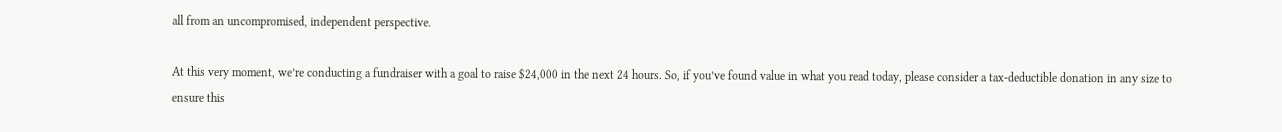all from an uncompromised, independent perspective.

At this very moment, we’re conducting a fundraiser with a goal to raise $24,000 in the next 24 hours. So, if you’ve found value in what you read today, please consider a tax-deductible donation in any size to ensure this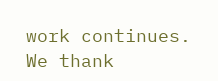work continues. We thank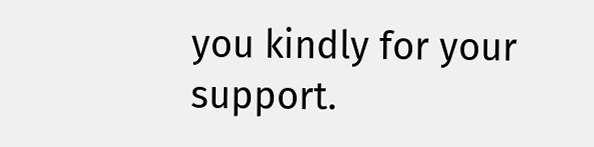you kindly for your support.